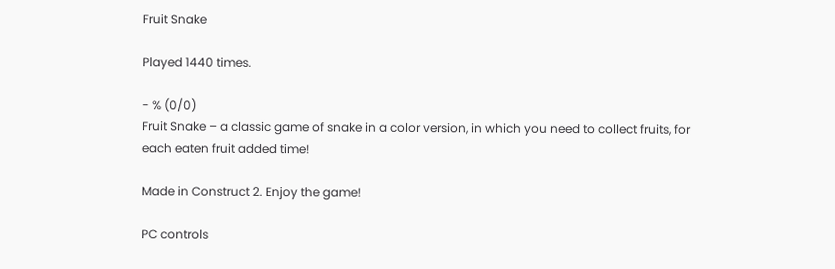Fruit Snake

Played 1440 times.

- % (0/0)
Fruit Snake – a classic game of snake in a color version, in which you need to collect fruits, for each eaten fruit added time!

Made in Construct 2. Enjoy the game!

PC controls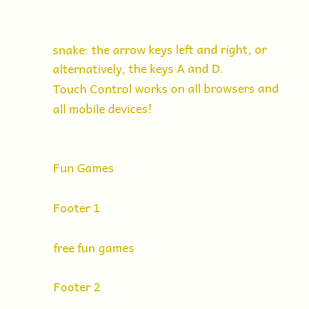snake: the arrow keys left and right, or alternatively, the keys A and D.
Touch Control works on all browsers and all mobile devices!


Fun Games

Footer 1

free fun games

Footer 2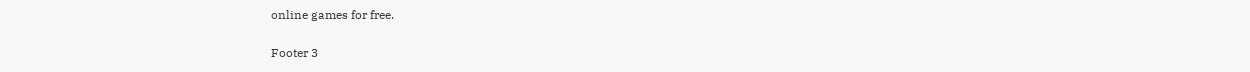online games for free.

Footer 3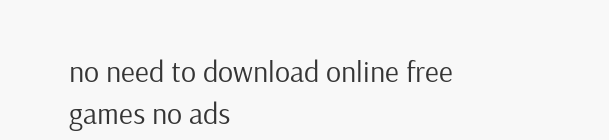no need to download online free games no ads